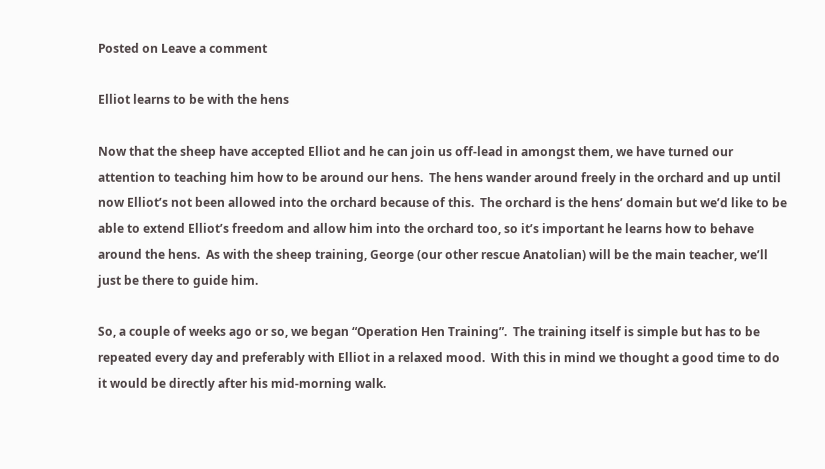Posted on Leave a comment

Elliot learns to be with the hens

Now that the sheep have accepted Elliot and he can join us off-lead in amongst them, we have turned our attention to teaching him how to be around our hens.  The hens wander around freely in the orchard and up until now Elliot’s not been allowed into the orchard because of this.  The orchard is the hens’ domain but we’d like to be able to extend Elliot’s freedom and allow him into the orchard too, so it’s important he learns how to behave around the hens.  As with the sheep training, George (our other rescue Anatolian) will be the main teacher, we’ll just be there to guide him.

So, a couple of weeks ago or so, we began “Operation Hen Training”.  The training itself is simple but has to be repeated every day and preferably with Elliot in a relaxed mood.  With this in mind we thought a good time to do it would be directly after his mid-morning walk.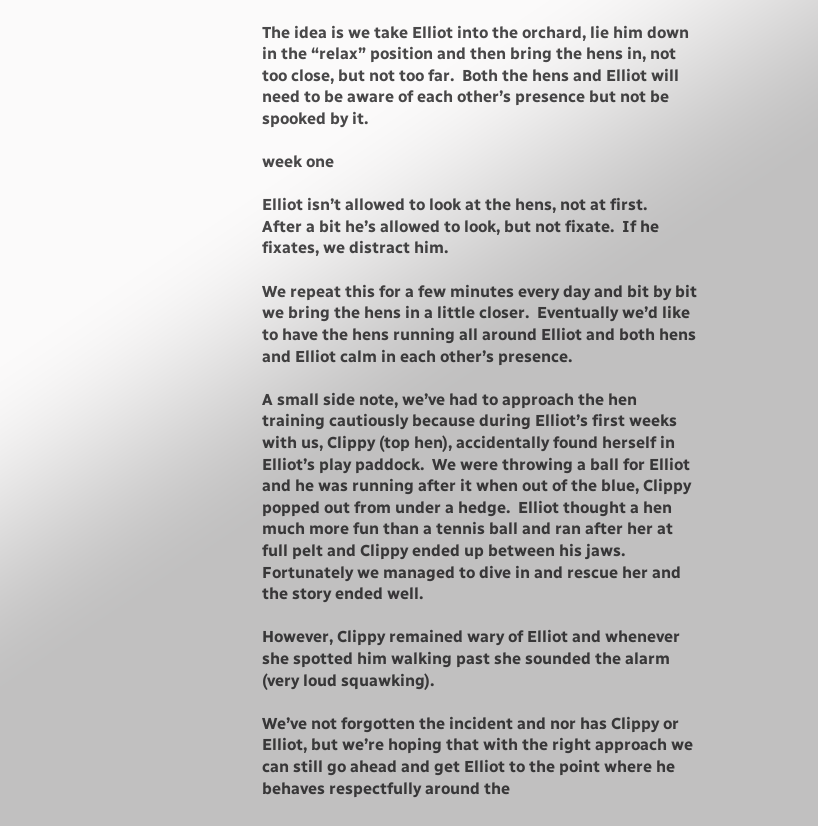The idea is we take Elliot into the orchard, lie him down in the “relax” position and then bring the hens in, not too close, but not too far.  Both the hens and Elliot will need to be aware of each other’s presence but not be spooked by it.

week one

Elliot isn’t allowed to look at the hens, not at first.   After a bit he’s allowed to look, but not fixate.  If he fixates, we distract him.

We repeat this for a few minutes every day and bit by bit we bring the hens in a little closer.  Eventually we’d like to have the hens running all around Elliot and both hens and Elliot calm in each other’s presence.

A small side note, we’ve had to approach the hen training cautiously because during Elliot’s first weeks with us, Clippy (top hen), accidentally found herself in Elliot’s play paddock.  We were throwing a ball for Elliot and he was running after it when out of the blue, Clippy popped out from under a hedge.  Elliot thought a hen much more fun than a tennis ball and ran after her at full pelt and Clippy ended up between his jaws.  Fortunately we managed to dive in and rescue her and the story ended well.

However, Clippy remained wary of Elliot and whenever she spotted him walking past she sounded the alarm (very loud squawking).

We’ve not forgotten the incident and nor has Clippy or Elliot, but we’re hoping that with the right approach we can still go ahead and get Elliot to the point where he behaves respectfully around the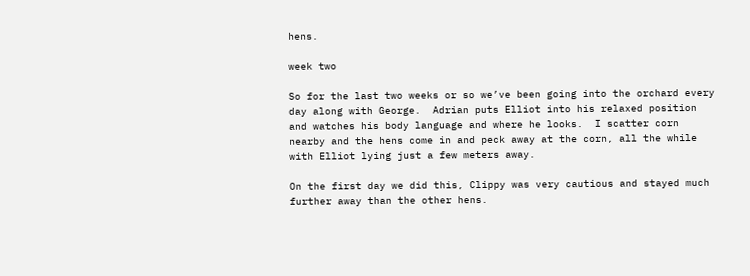hens.

week two

So for the last two weeks or so we’ve been going into the orchard every day along with George.  Adrian puts Elliot into his relaxed position and watches his body language and where he looks.  I scatter corn nearby and the hens come in and peck away at the corn, all the while with Elliot lying just a few meters away.

On the first day we did this, Clippy was very cautious and stayed much further away than the other hens.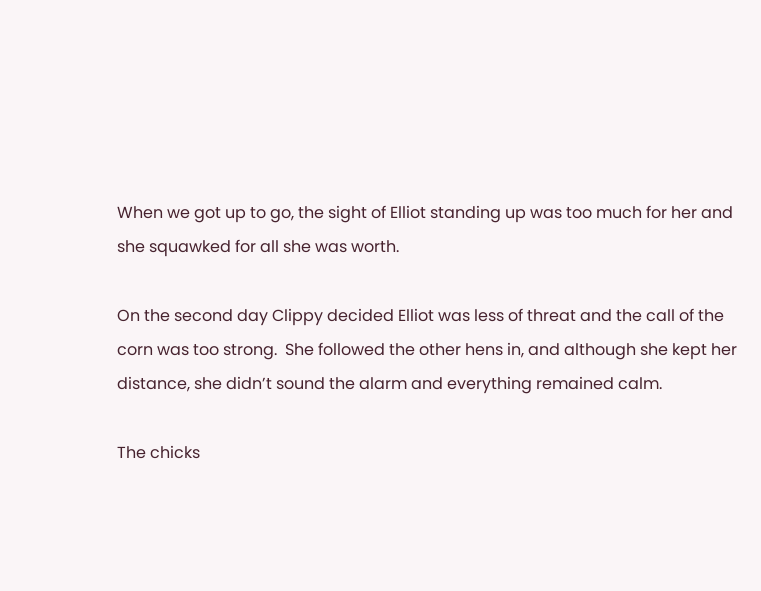When we got up to go, the sight of Elliot standing up was too much for her and she squawked for all she was worth.

On the second day Clippy decided Elliot was less of threat and the call of the corn was too strong.  She followed the other hens in, and although she kept her distance, she didn’t sound the alarm and everything remained calm.

The chicks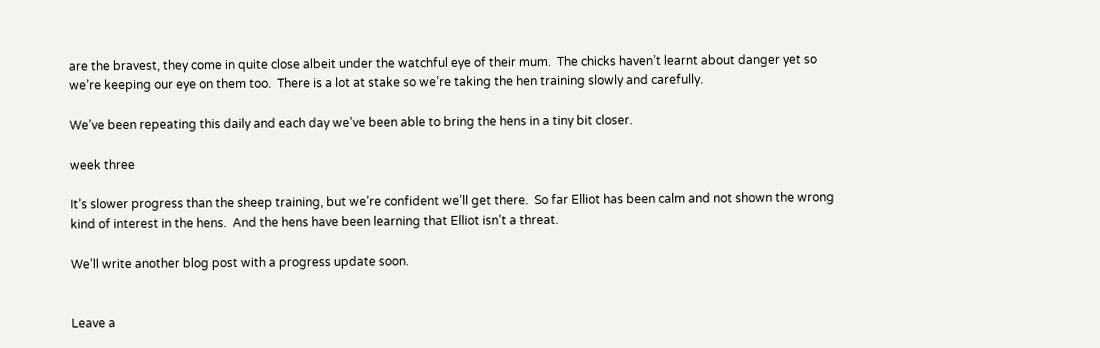are the bravest, they come in quite close albeit under the watchful eye of their mum.  The chicks haven’t learnt about danger yet so we’re keeping our eye on them too.  There is a lot at stake so we’re taking the hen training slowly and carefully.

We’ve been repeating this daily and each day we’ve been able to bring the hens in a tiny bit closer.

week three

It’s slower progress than the sheep training, but we’re confident we’ll get there.  So far Elliot has been calm and not shown the wrong kind of interest in the hens.  And the hens have been learning that Elliot isn’t a threat.

We’ll write another blog post with a progress update soon.


Leave a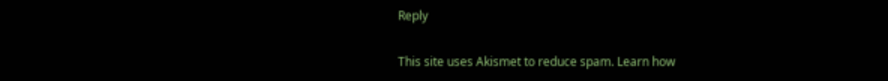Reply

This site uses Akismet to reduce spam. Learn how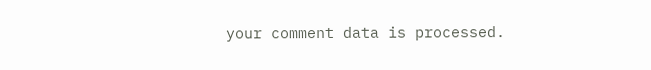your comment data is processed.